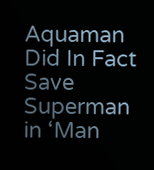Aquaman Did In Fact Save Superman in ‘Man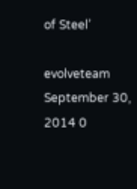of Steel’

evolveteam September 30, 2014 0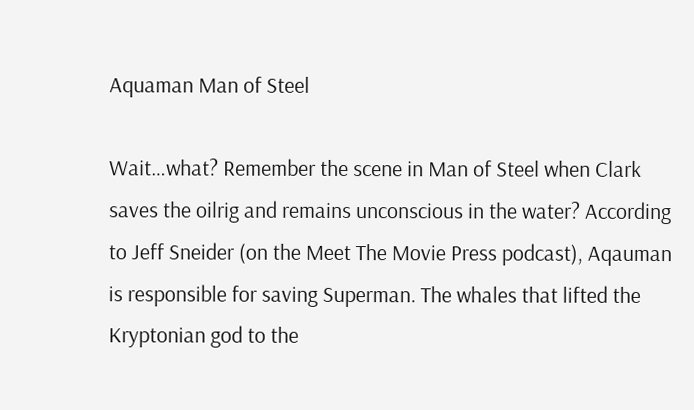Aquaman Man of Steel

Wait…what? Remember the scene in Man of Steel when Clark saves the oilrig and remains unconscious in the water? According to Jeff Sneider (on the Meet The Movie Press podcast), Aqauman is responsible for saving Superman. The whales that lifted the Kryptonian god to the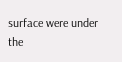surface were under the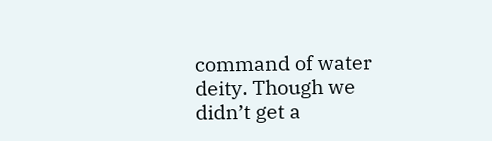command of water deity. Though we didn’t get a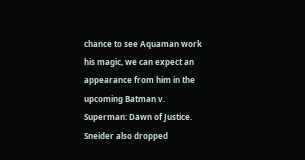chance to see Aquaman work his magic, we can expect an appearance from him in the upcoming Batman v. Superman: Dawn of Justice. Sneider also dropped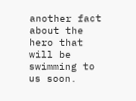another fact about the hero that will be swimming to us soon.